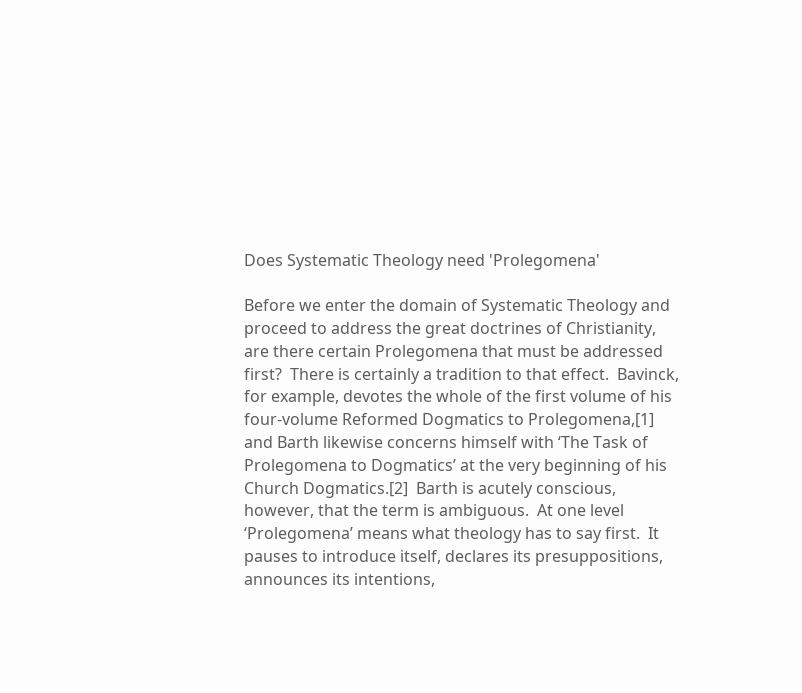Does Systematic Theology need 'Prolegomena'

Before we enter the domain of Systematic Theology and proceed to address the great doctrines of Christianity, are there certain Prolegomena that must be addressed first?  There is certainly a tradition to that effect.  Bavinck, for example, devotes the whole of the first volume of his four-volume Reformed Dogmatics to Prolegomena,[1] and Barth likewise concerns himself with ‘The Task of Prolegomena to Dogmatics’ at the very beginning of his Church Dogmatics.[2]  Barth is acutely conscious, however, that the term is ambiguous.  At one level ‘Prolegomena’ means what theology has to say first.  It pauses to introduce itself, declares its presuppositions, announces its intentions,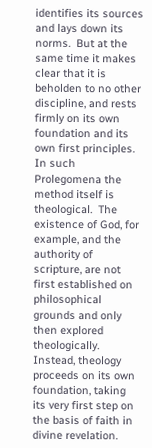identifies its sources and lays down its norms.  But at the same time it makes clear that it is beholden to no other discipline, and rests firmly on its own foundation and its own first principles.  In such Prolegomena the method itself is theological.  The existence of God, for example, and the authority of scripture, are not first established on philosophical grounds and only then explored theologically.  Instead, theology proceeds on its own foundation, taking its very first step on the basis of faith in divine revelation.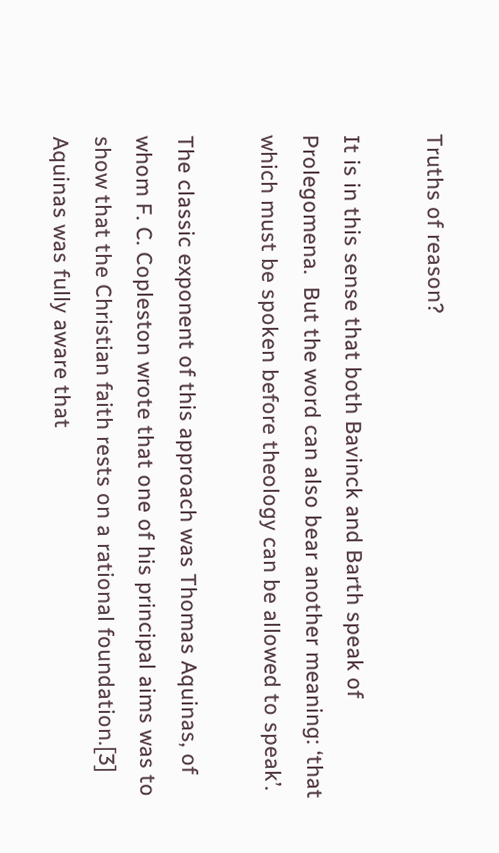Truths of reason?

It is in this sense that both Bavinck and Barth speak of Prolegomena.  But the word can also bear another meaning: ‘that which must be spoken before theology can be allowed to speak’.

The classic exponent of this approach was Thomas Aquinas, of whom F. C. Copleston wrote that one of his principal aims was to show that the Christian faith rests on a rational foundation.[3]  Aquinas was fully aware that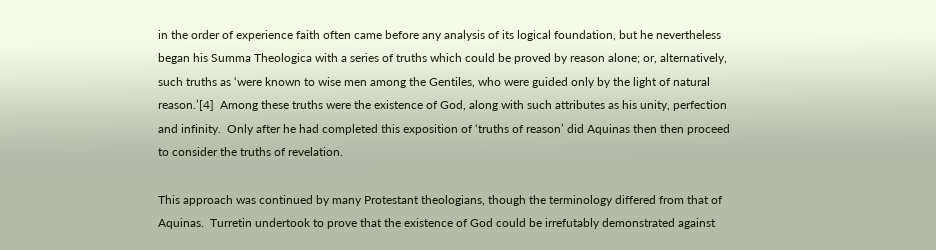in the order of experience faith often came before any analysis of its logical foundation, but he nevertheless began his Summa Theologica with a series of truths which could be proved by reason alone; or, alternatively, such truths as ‘were known to wise men among the Gentiles, who were guided only by the light of natural reason.’[4]  Among these truths were the existence of God, along with such attributes as his unity, perfection and infinity.  Only after he had completed this exposition of ‘truths of reason’ did Aquinas then then proceed to consider the truths of revelation.

This approach was continued by many Protestant theologians, though the terminology differed from that of Aquinas.  Turretin undertook to prove that the existence of God could be irrefutably demonstrated against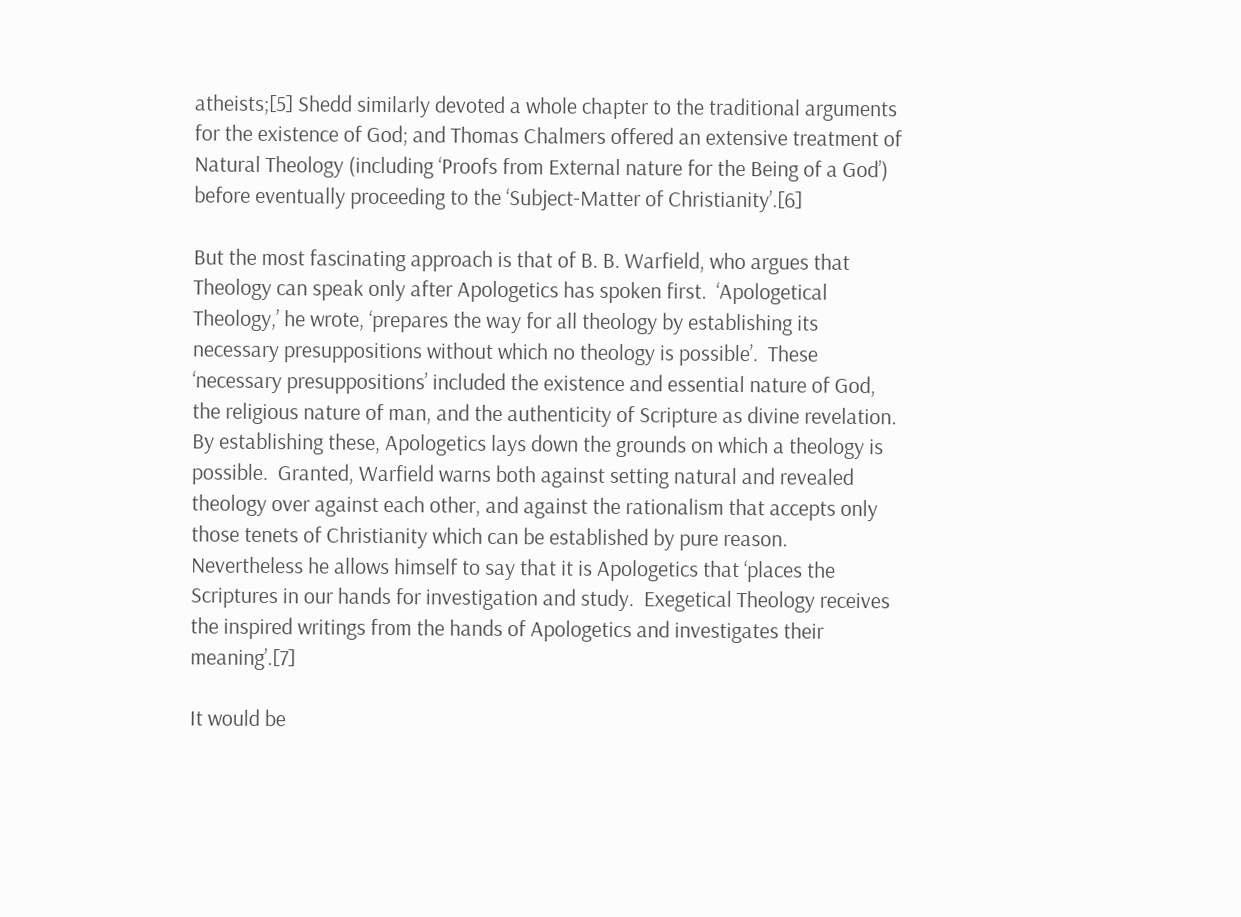atheists;[5] Shedd similarly devoted a whole chapter to the traditional arguments for the existence of God; and Thomas Chalmers offered an extensive treatment of Natural Theology (including ‘Proofs from External nature for the Being of a God’) before eventually proceeding to the ‘Subject-Matter of Christianity’.[6]

But the most fascinating approach is that of B. B. Warfield, who argues that Theology can speak only after Apologetics has spoken first.  ‘Apologetical Theology,’ he wrote, ‘prepares the way for all theology by establishing its necessary presuppositions without which no theology is possible’.  These ‘necessary presuppositions’ included the existence and essential nature of God, the religious nature of man, and the authenticity of Scripture as divine revelation.  By establishing these, Apologetics lays down the grounds on which a theology is possible.  Granted, Warfield warns both against setting natural and revealed theology over against each other, and against the rationalism that accepts only those tenets of Christianity which can be established by pure reason.  Nevertheless he allows himself to say that it is Apologetics that ‘places the Scriptures in our hands for investigation and study.  Exegetical Theology receives the inspired writings from the hands of Apologetics and investigates their meaning’.[7]

It would be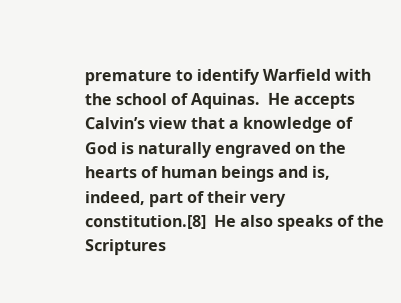premature to identify Warfield with the school of Aquinas.  He accepts Calvin’s view that a knowledge of God is naturally engraved on the hearts of human beings and is, indeed, part of their very constitution.[8]  He also speaks of the Scriptures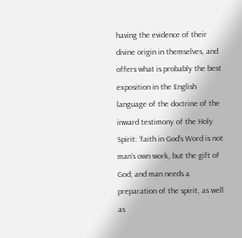having the evidence of their divine origin in themselves, and offers what is probably the best exposition in the English language of the doctrine of the inward testimony of the Holy Spirit: ‘faith in God’s Word is not man’s own work, but the gift of God; and man needs a preparation of the spirit, as well as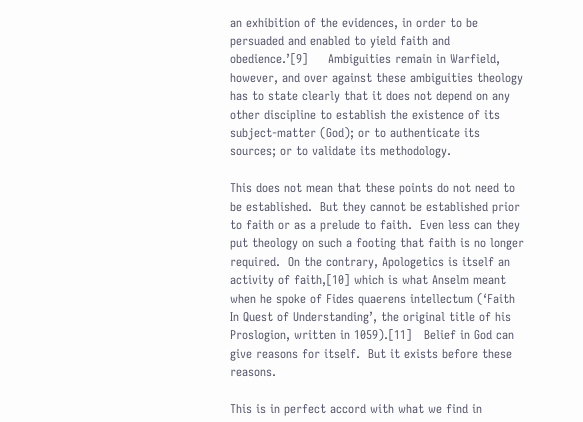an exhibition of the evidences, in order to be persuaded and enabled to yield faith and obedience.’[9]     Ambiguities remain in Warfield, however, and over against these ambiguities theology has to state clearly that it does not depend on any other discipline to establish the existence of its subject-matter (God); or to authenticate its sources; or to validate its methodology.

This does not mean that these points do not need to be established.  But they cannot be established prior to faith or as a prelude to faith.  Even less can they put theology on such a footing that faith is no longer required.  On the contrary, Apologetics is itself an activity of faith,[10] which is what Anselm meant when he spoke of Fides quaerens intellectum (‘Faith In Quest of Understanding’, the original title of his Proslogion, written in 1059).[11]   Belief in God can give reasons for itself.  But it exists before these reasons.

This is in perfect accord with what we find in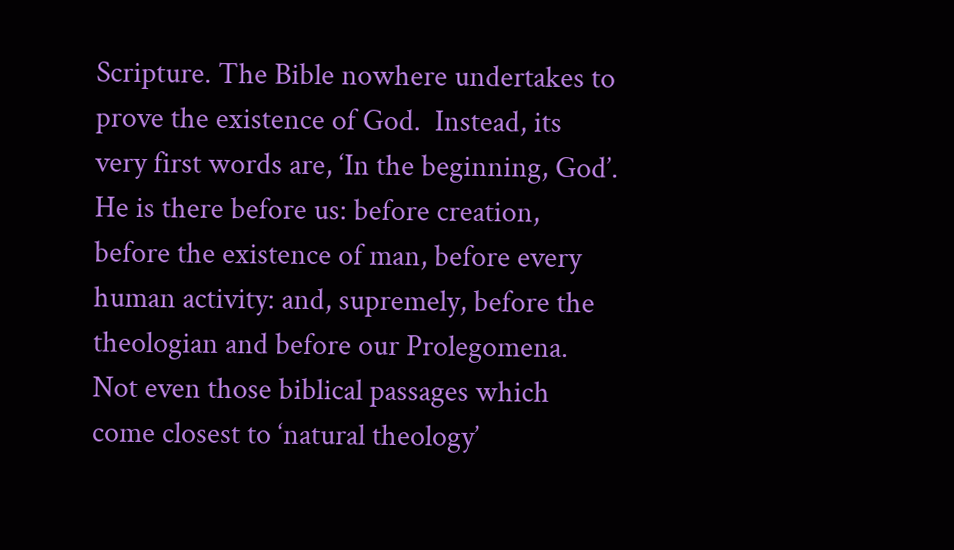Scripture. The Bible nowhere undertakes to prove the existence of God.  Instead, its very first words are, ‘In the beginning, God’.  He is there before us: before creation, before the existence of man, before every human activity: and, supremely, before the theologian and before our Prolegomena.  Not even those biblical passages which come closest to ‘natural theology’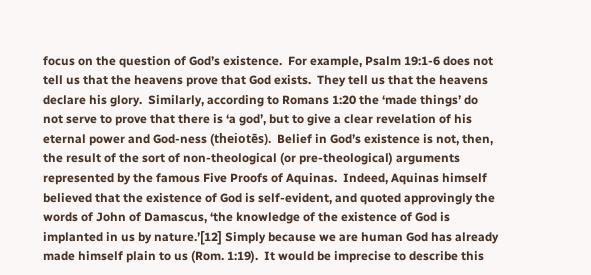focus on the question of God’s existence.  For example, Psalm 19:1-6 does not tell us that the heavens prove that God exists.  They tell us that the heavens declare his glory.  Similarly, according to Romans 1:20 the ‘made things’ do not serve to prove that there is ‘a god’, but to give a clear revelation of his eternal power and God-ness (theiotēs).  Belief in God’s existence is not, then, the result of the sort of non-theological (or pre-theological) arguments represented by the famous Five Proofs of Aquinas.  Indeed, Aquinas himself believed that the existence of God is self-evident, and quoted approvingly the words of John of Damascus, ‘the knowledge of the existence of God is implanted in us by nature.’[12] Simply because we are human God has already made himself plain to us (Rom. 1:19).  It would be imprecise to describe this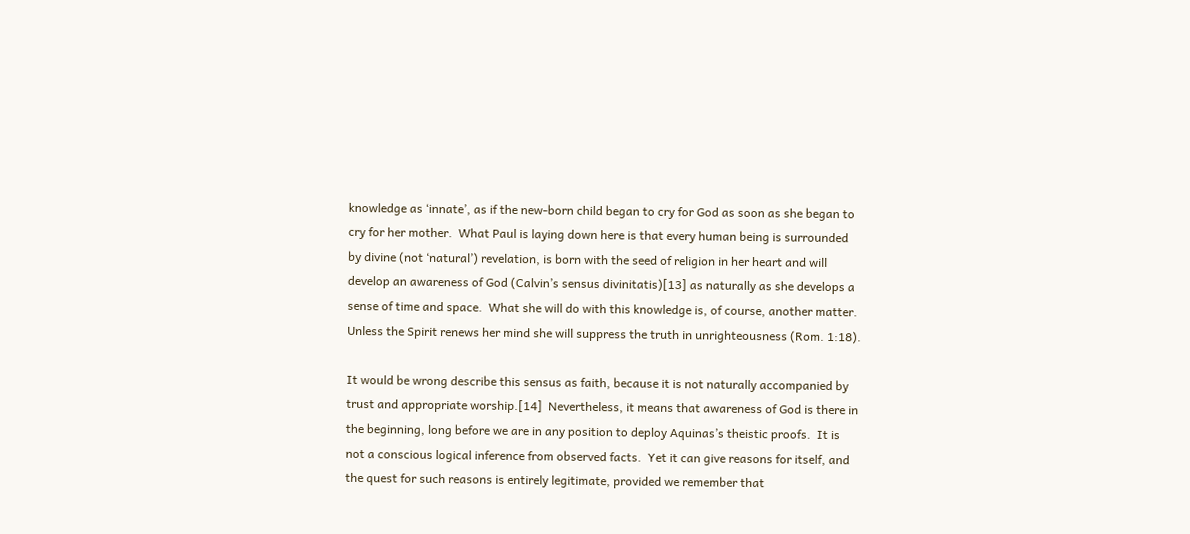knowledge as ‘innate’, as if the new-born child began to cry for God as soon as she began to cry for her mother.  What Paul is laying down here is that every human being is surrounded by divine (not ‘natural’) revelation, is born with the seed of religion in her heart and will develop an awareness of God (Calvin’s sensus divinitatis)[13] as naturally as she develops a sense of time and space.  What she will do with this knowledge is, of course, another matter.  Unless the Spirit renews her mind she will suppress the truth in unrighteousness (Rom. 1:18).

It would be wrong describe this sensus as faith, because it is not naturally accompanied by trust and appropriate worship.[14]  Nevertheless, it means that awareness of God is there in the beginning, long before we are in any position to deploy Aquinas’s theistic proofs.  It is not a conscious logical inference from observed facts.  Yet it can give reasons for itself, and the quest for such reasons is entirely legitimate, provided we remember that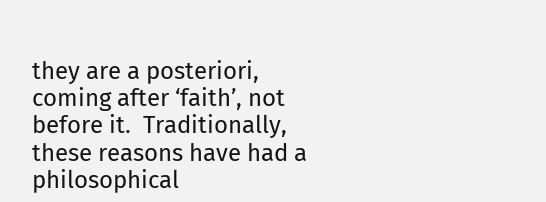they are a posteriori, coming after ‘faith’, not before it.  Traditionally, these reasons have had a philosophical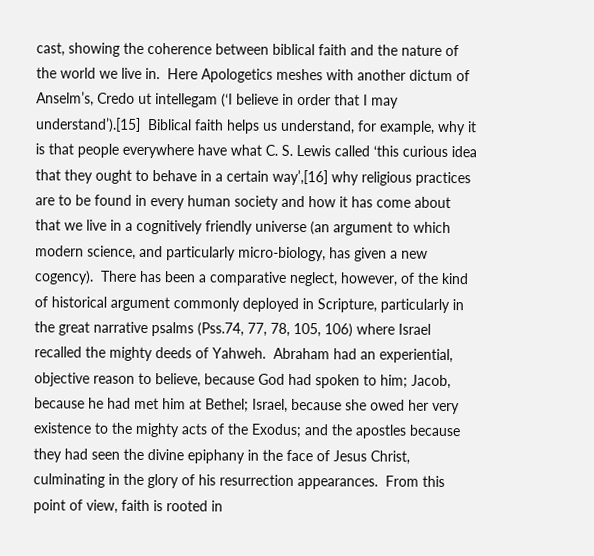cast, showing the coherence between biblical faith and the nature of the world we live in.  Here Apologetics meshes with another dictum of Anselm’s, Credo ut intellegam (‘I believe in order that I may understand’).[15]  Biblical faith helps us understand, for example, why it is that people everywhere have what C. S. Lewis called ‘this curious idea that they ought to behave in a certain way’,[16] why religious practices are to be found in every human society and how it has come about that we live in a cognitively friendly universe (an argument to which modern science, and particularly micro-biology, has given a new cogency).  There has been a comparative neglect, however, of the kind of historical argument commonly deployed in Scripture, particularly in the great narrative psalms (Pss.74, 77, 78, 105, 106) where Israel recalled the mighty deeds of Yahweh.  Abraham had an experiential, objective reason to believe, because God had spoken to him; Jacob, because he had met him at Bethel; Israel, because she owed her very existence to the mighty acts of the Exodus; and the apostles because they had seen the divine epiphany in the face of Jesus Christ, culminating in the glory of his resurrection appearances.  From this point of view, faith is rooted in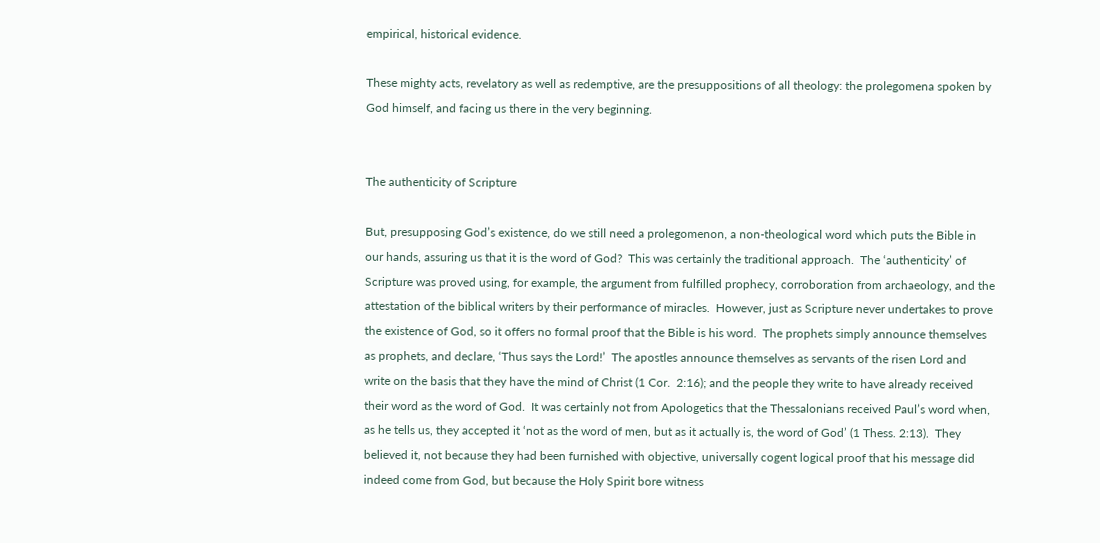empirical, historical evidence.

These mighty acts, revelatory as well as redemptive, are the presuppositions of all theology: the prolegomena spoken by God himself, and facing us there in the very beginning.


The authenticity of Scripture

But, presupposing God’s existence, do we still need a prolegomenon, a non-theological word which puts the Bible in our hands, assuring us that it is the word of God?  This was certainly the traditional approach.  The ‘authenticity’ of Scripture was proved using, for example, the argument from fulfilled prophecy, corroboration from archaeology, and the attestation of the biblical writers by their performance of miracles.  However, just as Scripture never undertakes to prove the existence of God, so it offers no formal proof that the Bible is his word.  The prophets simply announce themselves as prophets, and declare, ‘Thus says the Lord!’  The apostles announce themselves as servants of the risen Lord and write on the basis that they have the mind of Christ (1 Cor.  2:16); and the people they write to have already received their word as the word of God.  It was certainly not from Apologetics that the Thessalonians received Paul’s word when, as he tells us, they accepted it ‘not as the word of men, but as it actually is, the word of God’ (1 Thess. 2:13).  They believed it, not because they had been furnished with objective, universally cogent logical proof that his message did indeed come from God, but because the Holy Spirit bore witness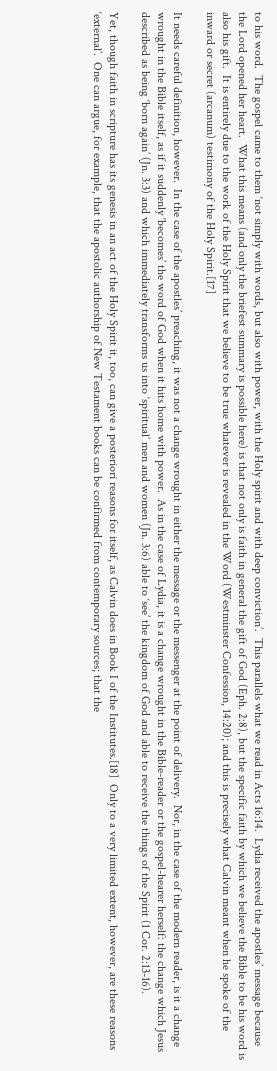to his word.  The gospel came to them ‘not simply with words, but also with power, with the Holy spirit and with deep conviction’.  This parallels what we read in Acts 16:14.  Lydia received the apostles’ message because the Lord opened her heart.  What this means (and only the briefest summary is possible here) is that not only is faith in general the gift of God (Eph. 2:8), but the specific faith by which we believe the Bible to be his word is also his gift.  It is entirely due to the work of the Holy Spirit that we believe to be true whatever is revealed in the Word (Westminster Confession, 14:20); and this is precisely what Calvin meant when he spoke of the inward or secret (arcanum) testimony of the Holy Spirit.[17]

It needs careful definition, however.  In the case of the apostles’ preaching, it was not a change wrought in either the message or the messenger at the point of delivery.  Nor, in the case of the modern reader, is it a change wrought in the Bible itself, as if it suddenly ‘becomes’ the word of God when it hits home with power.  As in the case of Lydia, it is a change wrought in the Bible-reader or the gospel-hearer herself: the change which Jesus described as being ‘born again’ (Jn. 3:3) and which immediately transforms us into ‘spiritual’ men and women (Jn. 3:6) able to ‘see’ the kingdom of God and able to receive the things of the Spirit (1 Cor. 2:13-16).

Yet, though faith in scripture has its genesis in an act of the Holy Spirit it, too, can give a posteriori reasons for itself, as Calvin does in Book I of the Institutes.[18]  Only to a very limited extent, however, are these reasons ‘external’.  One can argue, for example, that the apostolic authorship of New Testament books can be confirmed from contemporary sources; that the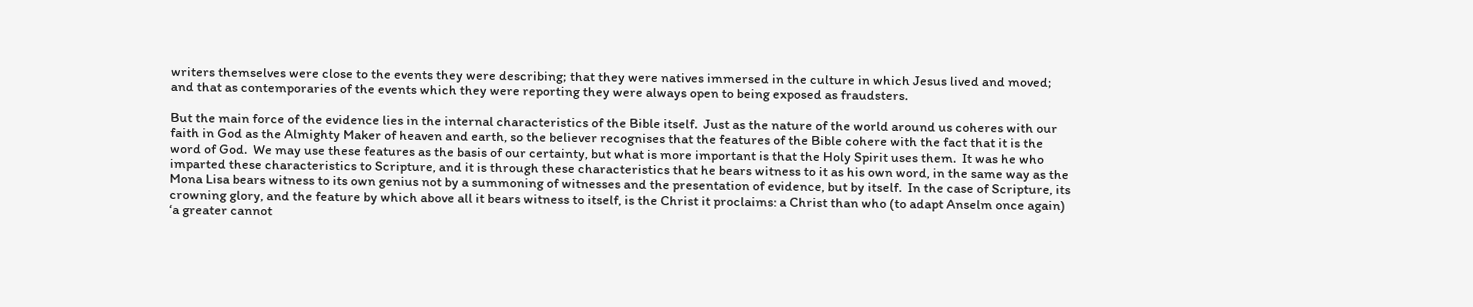writers themselves were close to the events they were describing; that they were natives immersed in the culture in which Jesus lived and moved; and that as contemporaries of the events which they were reporting they were always open to being exposed as fraudsters.

But the main force of the evidence lies in the internal characteristics of the Bible itself.  Just as the nature of the world around us coheres with our faith in God as the Almighty Maker of heaven and earth, so the believer recognises that the features of the Bible cohere with the fact that it is the word of God.  We may use these features as the basis of our certainty, but what is more important is that the Holy Spirit uses them.  It was he who imparted these characteristics to Scripture, and it is through these characteristics that he bears witness to it as his own word, in the same way as the Mona Lisa bears witness to its own genius not by a summoning of witnesses and the presentation of evidence, but by itself.  In the case of Scripture, its crowning glory, and the feature by which above all it bears witness to itself, is the Christ it proclaims: a Christ than who (to adapt Anselm once again) ‘a greater cannot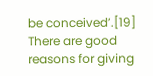be conceived’.[19]  There are good reasons for giving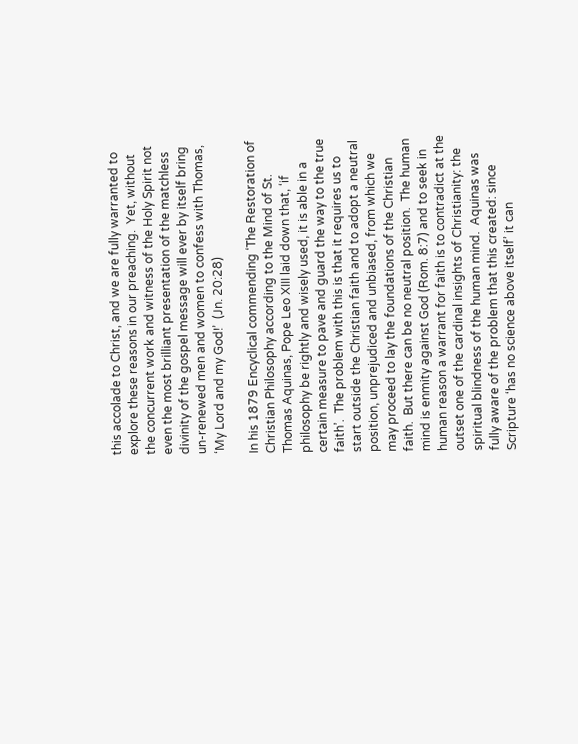this accolade to Christ, and we are fully warranted to explore these reasons in our preaching.  Yet, without the concurrent work and witness of the Holy Spirit not even the most brilliant presentation of the matchless divinity of the gospel message will ever by itself bring un-renewed men and women to confess with Thomas, ‘My Lord and my God!’  (Jn. 20:28)

In his 1879 Encyclical commending ‘The Restoration of Christian Philosophy according to the Mind of St. Thomas Aquinas, Pope Leo XIII laid down that, ‘if philosophy be rightly and wisely used, it is able in a certain measure to pave and guard the way to the true faith’.  The problem with this is that it requires us to start outside the Christian faith and to adopt a neutral position, unprejudiced and unbiased, from which we may proceed to lay the foundations of the Christian faith.  But there can be no neutral position.  The human mind is enmity against God (Rom. 8:7) and to seek in human reason a warrant for faith is to contradict at the outset one of the cardinal insights of Christianity: the spiritual blindness of the human mind.  Aquinas was fully aware of the problem that this created: since Scripture ‘has no science above itself’ it can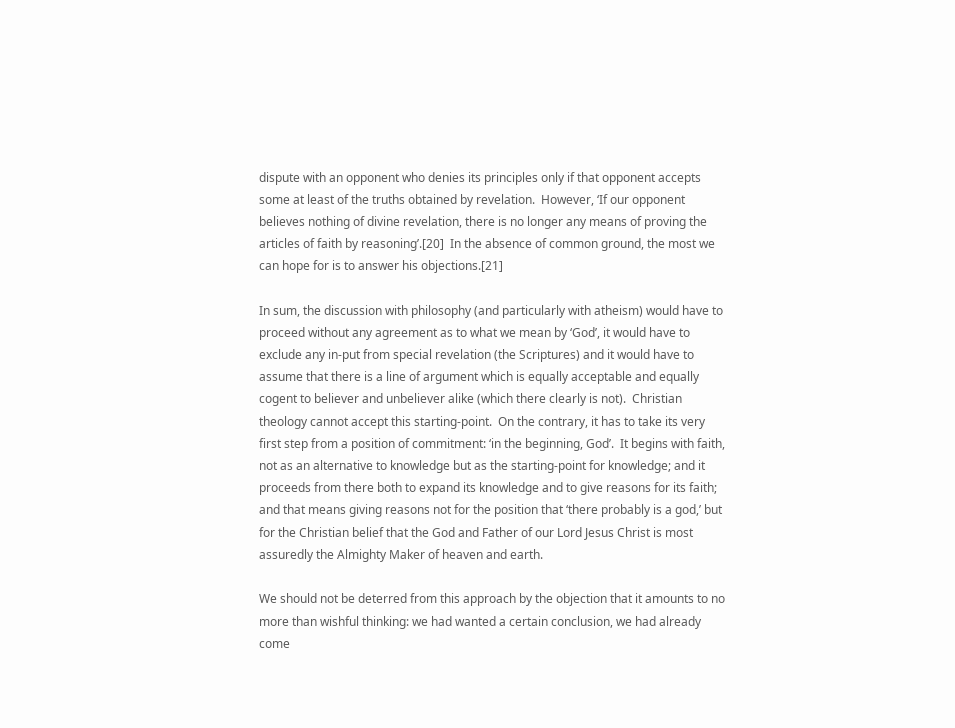dispute with an opponent who denies its principles only if that opponent accepts some at least of the truths obtained by revelation.  However, ‘If our opponent believes nothing of divine revelation, there is no longer any means of proving the articles of faith by reasoning’.[20]  In the absence of common ground, the most we can hope for is to answer his objections.[21]

In sum, the discussion with philosophy (and particularly with atheism) would have to proceed without any agreement as to what we mean by ‘God’, it would have to exclude any in-put from special revelation (the Scriptures) and it would have to assume that there is a line of argument which is equally acceptable and equally cogent to believer and unbeliever alike (which there clearly is not).  Christian theology cannot accept this starting-point.  On the contrary, it has to take its very first step from a position of commitment: ‘in the beginning, God’.  It begins with faith, not as an alternative to knowledge but as the starting-point for knowledge; and it proceeds from there both to expand its knowledge and to give reasons for its faith; and that means giving reasons not for the position that ‘there probably is a god,’ but for the Christian belief that the God and Father of our Lord Jesus Christ is most assuredly the Almighty Maker of heaven and earth.

We should not be deterred from this approach by the objection that it amounts to no more than wishful thinking: we had wanted a certain conclusion, we had already come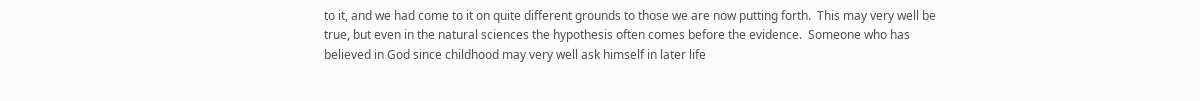to it, and we had come to it on quite different grounds to those we are now putting forth.  This may very well be true, but even in the natural sciences the hypothesis often comes before the evidence.  Someone who has believed in God since childhood may very well ask himself in later life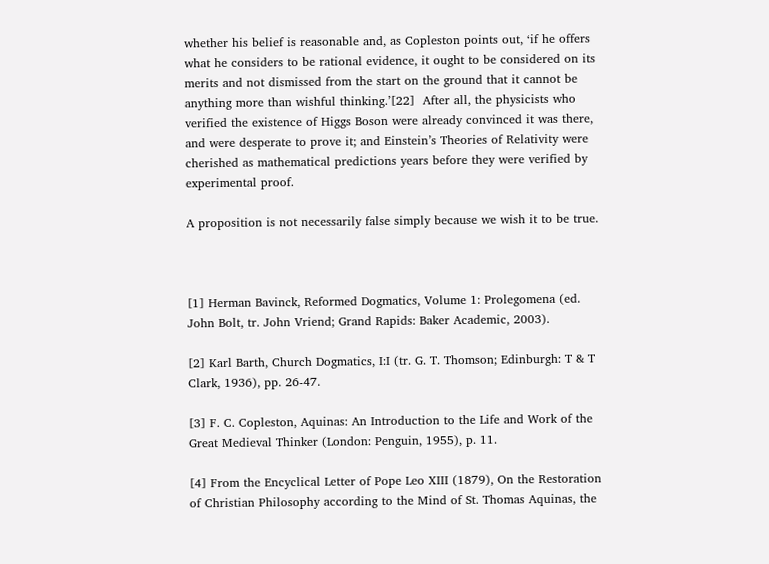whether his belief is reasonable and, as Copleston points out, ‘if he offers what he considers to be rational evidence, it ought to be considered on its merits and not dismissed from the start on the ground that it cannot be anything more than wishful thinking.’[22]  After all, the physicists who verified the existence of Higgs Boson were already convinced it was there, and were desperate to prove it; and Einstein’s Theories of Relativity were cherished as mathematical predictions years before they were verified by experimental proof.

A proposition is not necessarily false simply because we wish it to be true.



[1] Herman Bavinck, Reformed Dogmatics, Volume 1: Prolegomena (ed. John Bolt, tr. John Vriend; Grand Rapids: Baker Academic, 2003).

[2] Karl Barth, Church Dogmatics, I:I (tr. G. T. Thomson; Edinburgh: T & T Clark, 1936), pp. 26-47.

[3] F. C. Copleston, Aquinas: An Introduction to the Life and Work of the Great Medieval Thinker (London: Penguin, 1955), p. 11.

[4] From the Encyclical Letter of Pope Leo XIII (1879), On the Restoration of Christian Philosophy according to the Mind of St. Thomas Aquinas, the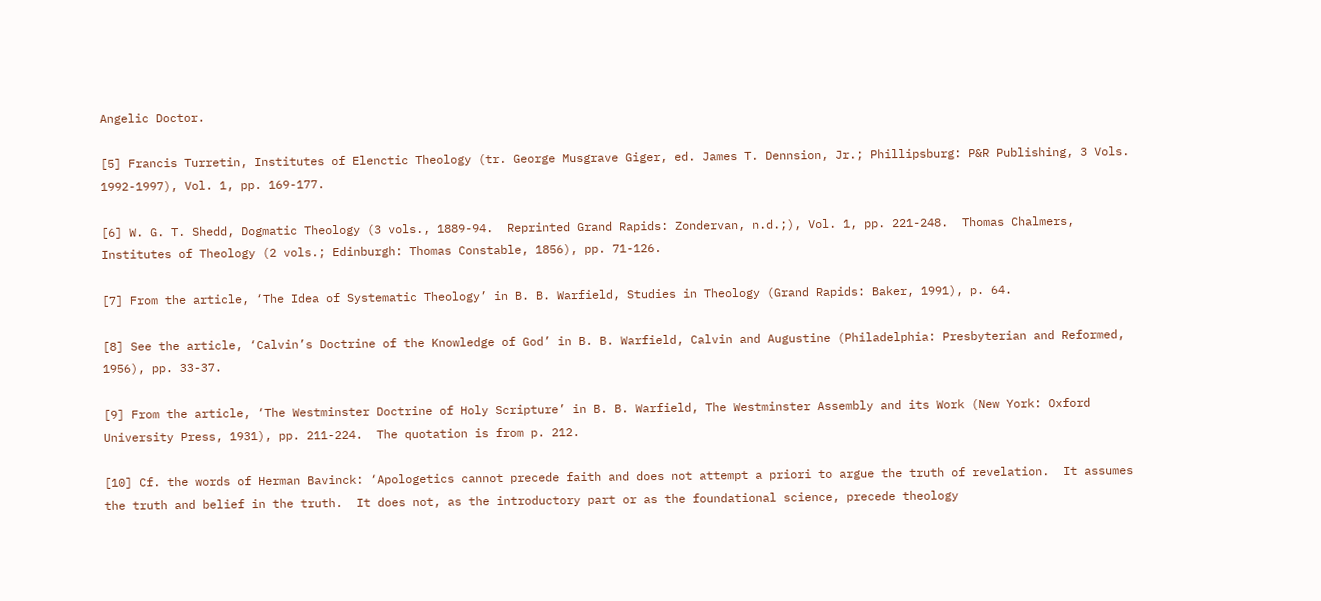Angelic Doctor.

[5] Francis Turretin, Institutes of Elenctic Theology (tr. George Musgrave Giger, ed. James T. Dennsion, Jr.; Phillipsburg: P&R Publishing, 3 Vols. 1992-1997), Vol. 1, pp. 169-177.

[6] W. G. T. Shedd, Dogmatic Theology (3 vols., 1889-94.  Reprinted Grand Rapids: Zondervan, n.d.;), Vol. 1, pp. 221-248.  Thomas Chalmers, Institutes of Theology (2 vols.; Edinburgh: Thomas Constable, 1856), pp. 71-126.

[7] From the article, ‘The Idea of Systematic Theology’ in B. B. Warfield, Studies in Theology (Grand Rapids: Baker, 1991), p. 64.

[8] See the article, ‘Calvin’s Doctrine of the Knowledge of God’ in B. B. Warfield, Calvin and Augustine (Philadelphia: Presbyterian and Reformed, 1956), pp. 33-37.

[9] From the article, ‘The Westminster Doctrine of Holy Scripture’ in B. B. Warfield, The Westminster Assembly and its Work (New York: Oxford University Press, 1931), pp. 211-224.  The quotation is from p. 212.

[10] Cf. the words of Herman Bavinck: ‘Apologetics cannot precede faith and does not attempt a priori to argue the truth of revelation.  It assumes the truth and belief in the truth.  It does not, as the introductory part or as the foundational science, precede theology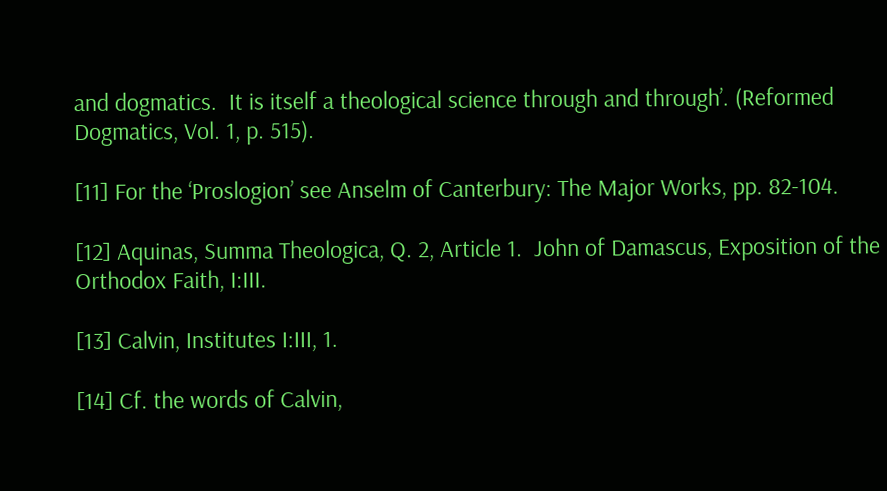and dogmatics.  It is itself a theological science through and through’. (Reformed Dogmatics, Vol. 1, p. 515).

[11] For the ‘Proslogion’ see Anselm of Canterbury: The Major Works, pp. 82-104.

[12] Aquinas, Summa Theologica, Q. 2, Article 1.  John of Damascus, Exposition of the Orthodox Faith, I:III.

[13] Calvin, Institutes I:III, 1.

[14] Cf. the words of Calvin,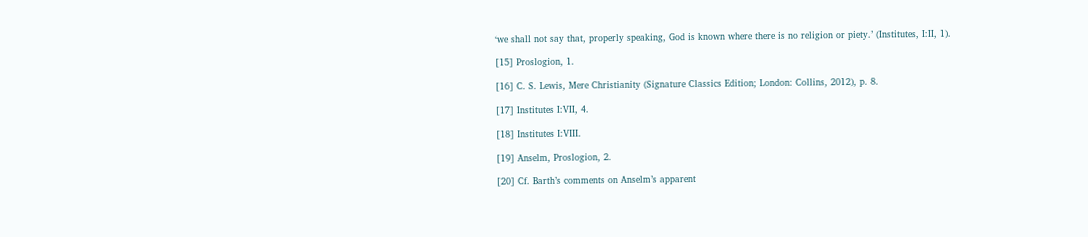‘we shall not say that, properly speaking, God is known where there is no religion or piety.’ (Institutes, I:II, 1).

[15] Proslogion, 1.

[16] C. S. Lewis, Mere Christianity (Signature Classics Edition; London: Collins, 2012), p. 8.

[17] Institutes I:VII, 4.

[18] Institutes I:VIII.

[19] Anselm, Proslogion, 2.

[20] Cf. Barth’s comments on Anselm’s apparent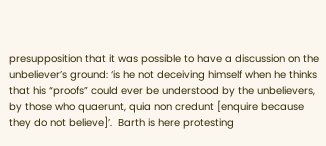presupposition that it was possible to have a discussion on the unbeliever’s ground: ‘is he not deceiving himself when he thinks that his “proofs” could ever be understood by the unbelievers, by those who quaerunt, quia non credunt [enquire because they do not believe]’.  Barth is here protesting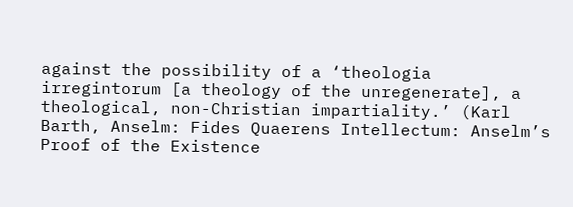against the possibility of a ‘theologia irregintorum [a theology of the unregenerate], a theological, non-Christian impartiality.’ (Karl Barth, Anselm: Fides Quaerens Intellectum: Anselm’s Proof of the Existence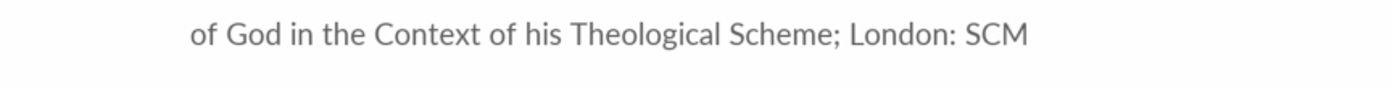of God in the Context of his Theological Scheme; London: SCM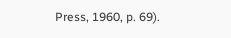Press, 1960, p. 69).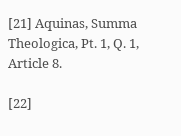[21] Aquinas, Summa Theologica, Pt. 1, Q. 1, Article 8.

[22]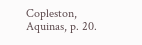Copleston, Aquinas, p. 20.